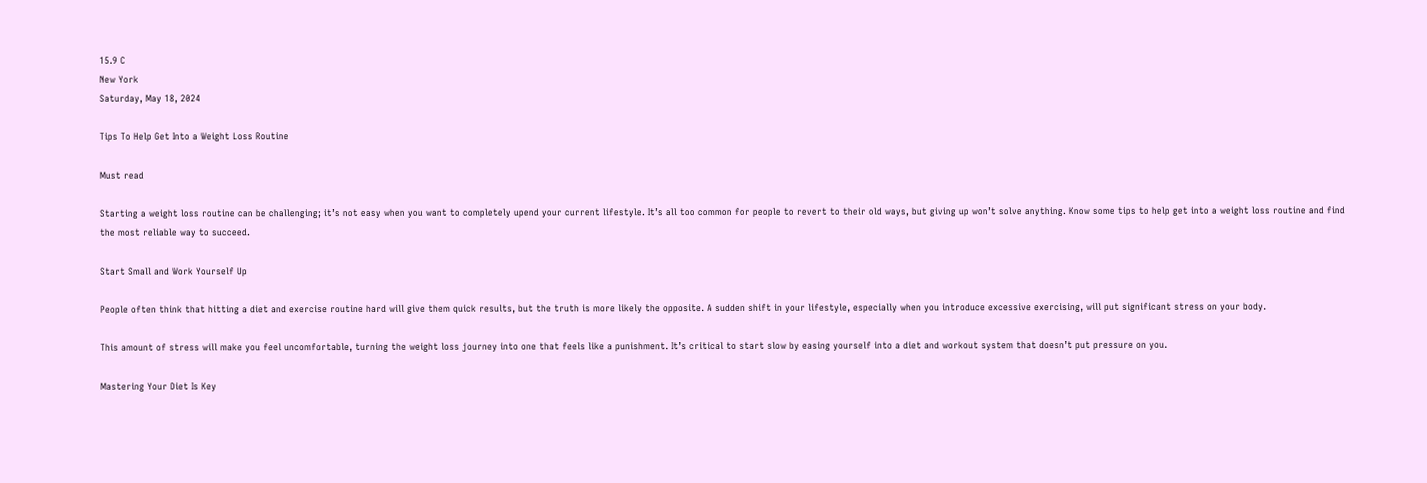15.9 C
New York
Saturday, May 18, 2024

Tips To Help Get Into a Weight Loss Routine

Must read

Starting a weight loss routine can be challenging; it’s not easy when you want to completely upend your current lifestyle. It’s all too common for people to revert to their old ways, but giving up won’t solve anything. Know some tips to help get into a weight loss routine and find the most reliable way to succeed.

Start Small and Work Yourself Up

People often think that hitting a diet and exercise routine hard will give them quick results, but the truth is more likely the opposite. A sudden shift in your lifestyle, especially when you introduce excessive exercising, will put significant stress on your body.

This amount of stress will make you feel uncomfortable, turning the weight loss journey into one that feels like a punishment. It’s critical to start slow by easing yourself into a diet and workout system that doesn’t put pressure on you.

Mastering Your Diet Is Key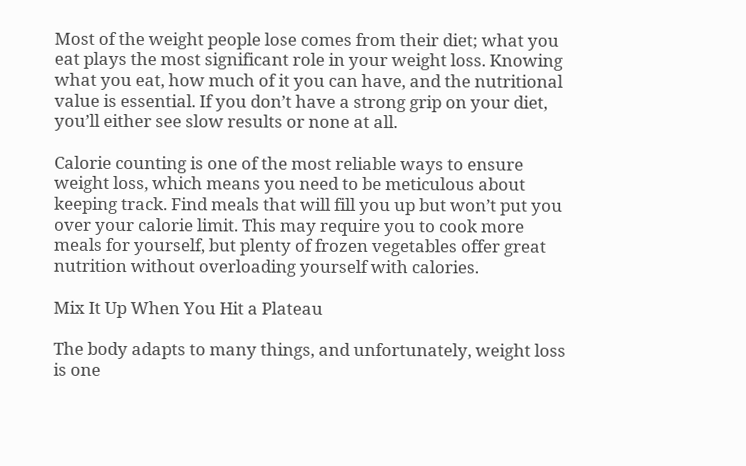Most of the weight people lose comes from their diet; what you eat plays the most significant role in your weight loss. Knowing what you eat, how much of it you can have, and the nutritional value is essential. If you don’t have a strong grip on your diet, you’ll either see slow results or none at all.

Calorie counting is one of the most reliable ways to ensure weight loss, which means you need to be meticulous about keeping track. Find meals that will fill you up but won’t put you over your calorie limit. This may require you to cook more meals for yourself, but plenty of frozen vegetables offer great nutrition without overloading yourself with calories.

Mix It Up When You Hit a Plateau

The body adapts to many things, and unfortunately, weight loss is one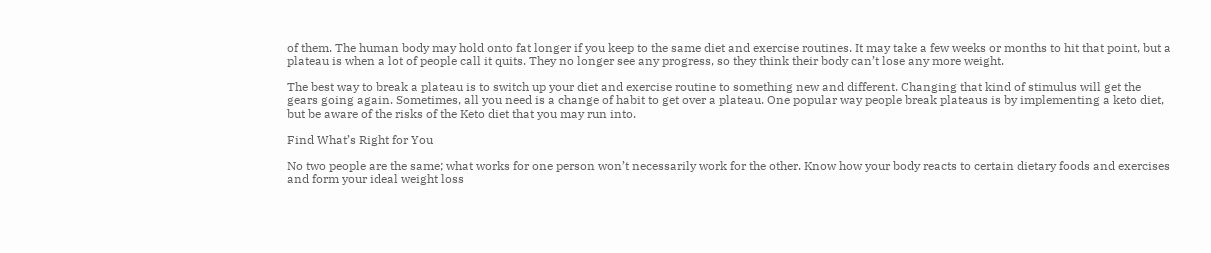of them. The human body may hold onto fat longer if you keep to the same diet and exercise routines. It may take a few weeks or months to hit that point, but a plateau is when a lot of people call it quits. They no longer see any progress, so they think their body can’t lose any more weight.

The best way to break a plateau is to switch up your diet and exercise routine to something new and different. Changing that kind of stimulus will get the gears going again. Sometimes, all you need is a change of habit to get over a plateau. One popular way people break plateaus is by implementing a keto diet, but be aware of the risks of the Keto diet that you may run into.

Find What’s Right for You

No two people are the same; what works for one person won’t necessarily work for the other. Know how your body reacts to certain dietary foods and exercises and form your ideal weight loss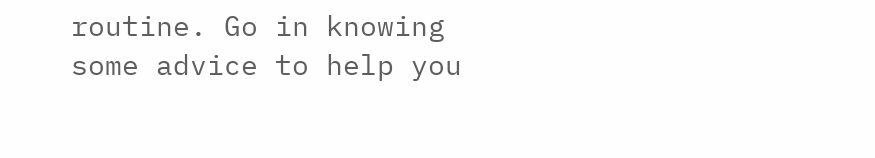routine. Go in knowing some advice to help you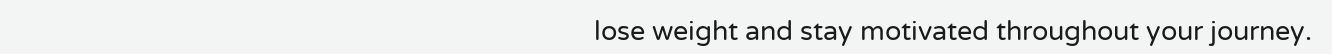lose weight and stay motivated throughout your journey.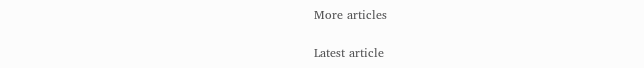More articles

Latest article